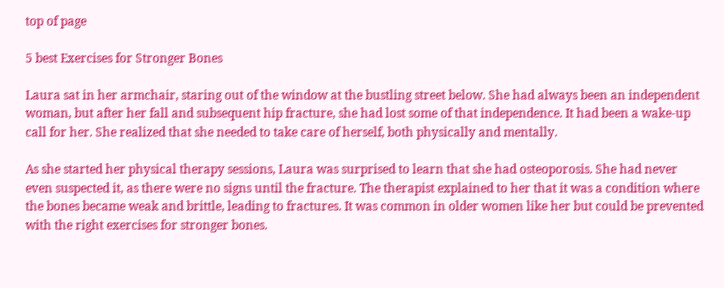top of page

5 best Exercises for Stronger Bones

Laura sat in her armchair, staring out of the window at the bustling street below. She had always been an independent woman, but after her fall and subsequent hip fracture, she had lost some of that independence. It had been a wake-up call for her. She realized that she needed to take care of herself, both physically and mentally.

As she started her physical therapy sessions, Laura was surprised to learn that she had osteoporosis. She had never even suspected it, as there were no signs until the fracture. The therapist explained to her that it was a condition where the bones became weak and brittle, leading to fractures. It was common in older women like her but could be prevented with the right exercises for stronger bones.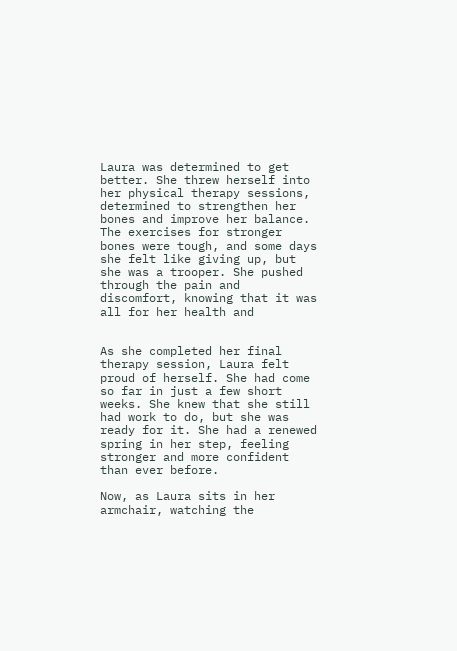Laura was determined to get better. She threw herself into her physical therapy sessions, determined to strengthen her bones and improve her balance. The exercises for stronger bones were tough, and some days she felt like giving up, but she was a trooper. She pushed through the pain and discomfort, knowing that it was all for her health and


As she completed her final therapy session, Laura felt proud of herself. She had come so far in just a few short weeks. She knew that she still had work to do, but she was ready for it. She had a renewed spring in her step, feeling stronger and more confident than ever before.

Now, as Laura sits in her armchair, watching the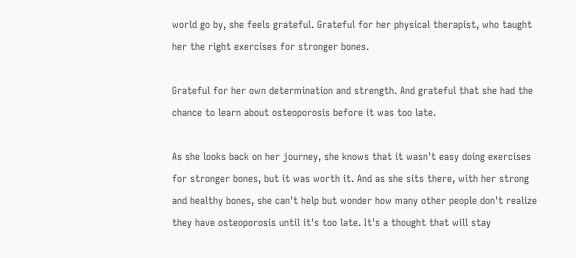world go by, she feels grateful. Grateful for her physical therapist, who taught her the right exercises for stronger bones.

Grateful for her own determination and strength. And grateful that she had the chance to learn about osteoporosis before it was too late.

As she looks back on her journey, she knows that it wasn't easy doing exercises for stronger bones, but it was worth it. And as she sits there, with her strong and healthy bones, she can't help but wonder how many other people don't realize they have osteoporosis until it's too late. It's a thought that will stay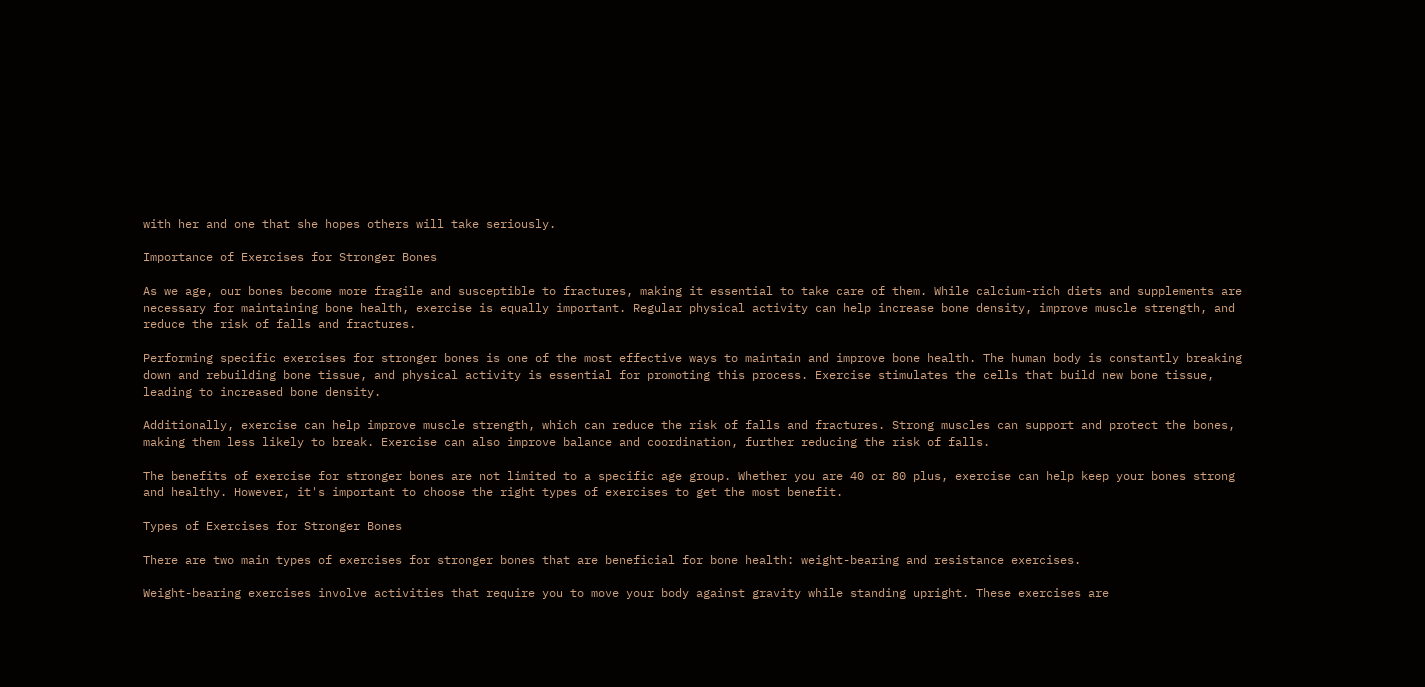with her and one that she hopes others will take seriously.

Importance of Exercises for Stronger Bones

As we age, our bones become more fragile and susceptible to fractures, making it essential to take care of them. While calcium-rich diets and supplements are necessary for maintaining bone health, exercise is equally important. Regular physical activity can help increase bone density, improve muscle strength, and reduce the risk of falls and fractures.

Performing specific exercises for stronger bones is one of the most effective ways to maintain and improve bone health. The human body is constantly breaking down and rebuilding bone tissue, and physical activity is essential for promoting this process. Exercise stimulates the cells that build new bone tissue, leading to increased bone density.

Additionally, exercise can help improve muscle strength, which can reduce the risk of falls and fractures. Strong muscles can support and protect the bones, making them less likely to break. Exercise can also improve balance and coordination, further reducing the risk of falls.

The benefits of exercise for stronger bones are not limited to a specific age group. Whether you are 40 or 80 plus, exercise can help keep your bones strong and healthy. However, it's important to choose the right types of exercises to get the most benefit.

Types of Exercises for Stronger Bones

There are two main types of exercises for stronger bones that are beneficial for bone health: weight-bearing and resistance exercises.

Weight-bearing exercises involve activities that require you to move your body against gravity while standing upright. These exercises are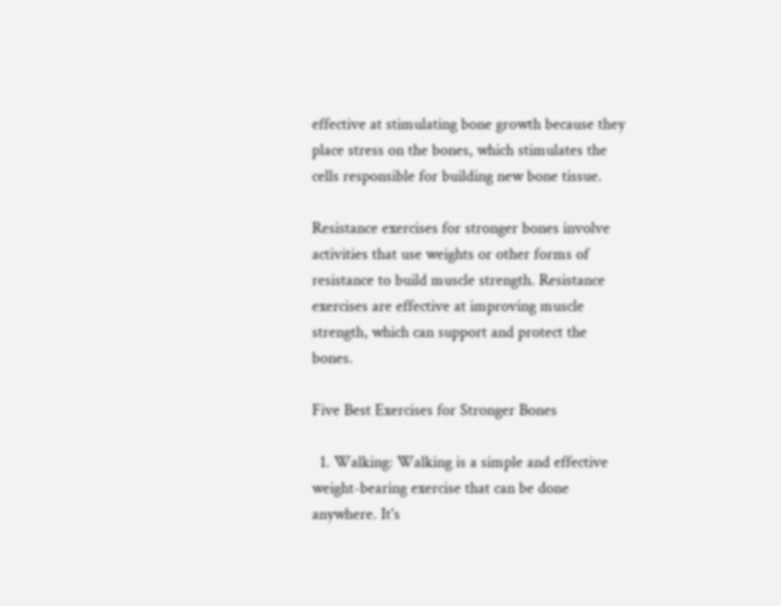effective at stimulating bone growth because they place stress on the bones, which stimulates the cells responsible for building new bone tissue.

Resistance exercises for stronger bones involve activities that use weights or other forms of resistance to build muscle strength. Resistance exercises are effective at improving muscle strength, which can support and protect the bones.

Five Best Exercises for Stronger Bones

  1. Walking: Walking is a simple and effective weight-bearing exercise that can be done anywhere. It's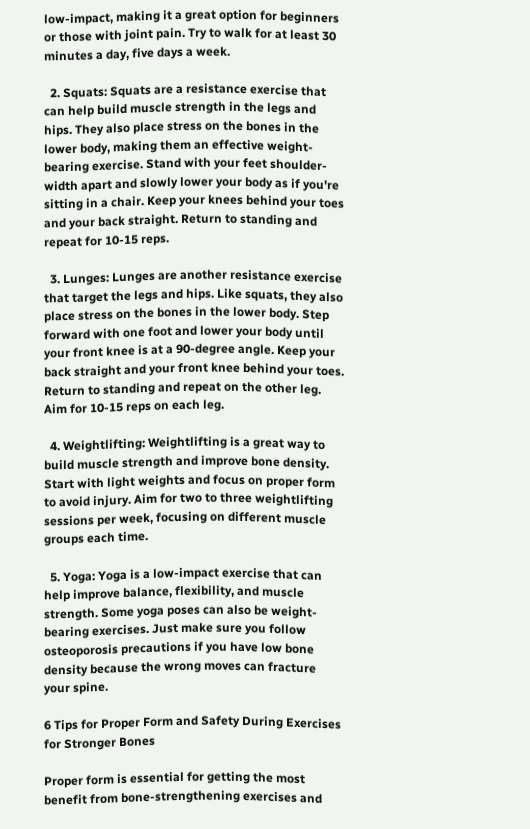low-impact, making it a great option for beginners or those with joint pain. Try to walk for at least 30 minutes a day, five days a week.

  2. Squats: Squats are a resistance exercise that can help build muscle strength in the legs and hips. They also place stress on the bones in the lower body, making them an effective weight-bearing exercise. Stand with your feet shoulder-width apart and slowly lower your body as if you're sitting in a chair. Keep your knees behind your toes and your back straight. Return to standing and repeat for 10-15 reps.

  3. Lunges: Lunges are another resistance exercise that target the legs and hips. Like squats, they also place stress on the bones in the lower body. Step forward with one foot and lower your body until your front knee is at a 90-degree angle. Keep your back straight and your front knee behind your toes. Return to standing and repeat on the other leg. Aim for 10-15 reps on each leg.

  4. Weightlifting: Weightlifting is a great way to build muscle strength and improve bone density. Start with light weights and focus on proper form to avoid injury. Aim for two to three weightlifting sessions per week, focusing on different muscle groups each time.

  5. Yoga: Yoga is a low-impact exercise that can help improve balance, flexibility, and muscle strength. Some yoga poses can also be weight-bearing exercises. Just make sure you follow osteoporosis precautions if you have low bone density because the wrong moves can fracture your spine.

6 Tips for Proper Form and Safety During Exercises for Stronger Bones

Proper form is essential for getting the most benefit from bone-strengthening exercises and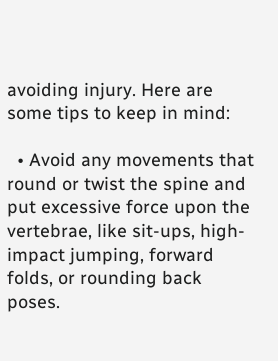avoiding injury. Here are some tips to keep in mind:

  • Avoid any movements that round or twist the spine and put excessive force upon the vertebrae, like sit-ups, high-impact jumping, forward folds, or rounding back poses.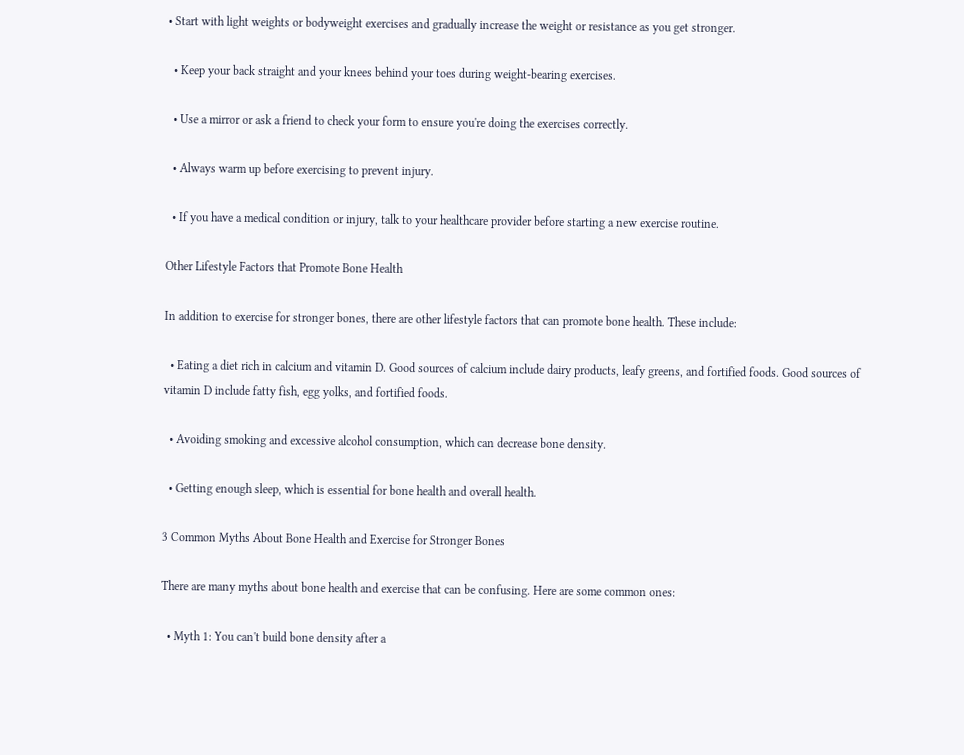• Start with light weights or bodyweight exercises and gradually increase the weight or resistance as you get stronger.

  • Keep your back straight and your knees behind your toes during weight-bearing exercises.

  • Use a mirror or ask a friend to check your form to ensure you're doing the exercises correctly.

  • Always warm up before exercising to prevent injury.

  • If you have a medical condition or injury, talk to your healthcare provider before starting a new exercise routine.

Other Lifestyle Factors that Promote Bone Health

In addition to exercise for stronger bones, there are other lifestyle factors that can promote bone health. These include:

  • Eating a diet rich in calcium and vitamin D. Good sources of calcium include dairy products, leafy greens, and fortified foods. Good sources of vitamin D include fatty fish, egg yolks, and fortified foods.

  • Avoiding smoking and excessive alcohol consumption, which can decrease bone density.

  • Getting enough sleep, which is essential for bone health and overall health.

3 Common Myths About Bone Health and Exercise for Stronger Bones

There are many myths about bone health and exercise that can be confusing. Here are some common ones:

  • Myth 1: You can't build bone density after a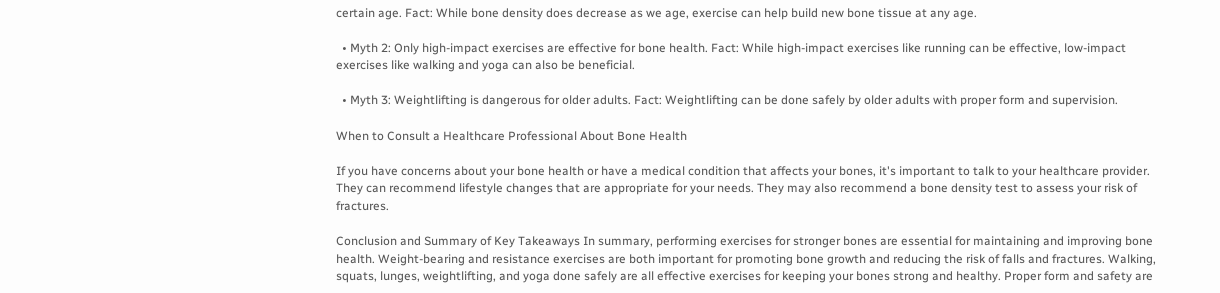certain age. Fact: While bone density does decrease as we age, exercise can help build new bone tissue at any age.

  • Myth 2: Only high-impact exercises are effective for bone health. Fact: While high-impact exercises like running can be effective, low-impact exercises like walking and yoga can also be beneficial.

  • Myth 3: Weightlifting is dangerous for older adults. Fact: Weightlifting can be done safely by older adults with proper form and supervision.

When to Consult a Healthcare Professional About Bone Health

If you have concerns about your bone health or have a medical condition that affects your bones, it's important to talk to your healthcare provider. They can recommend lifestyle changes that are appropriate for your needs. They may also recommend a bone density test to assess your risk of fractures.

Conclusion and Summary of Key Takeaways In summary, performing exercises for stronger bones are essential for maintaining and improving bone health. Weight-bearing and resistance exercises are both important for promoting bone growth and reducing the risk of falls and fractures. Walking, squats, lunges, weightlifting, and yoga done safely are all effective exercises for keeping your bones strong and healthy. Proper form and safety are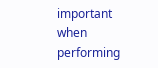important when performing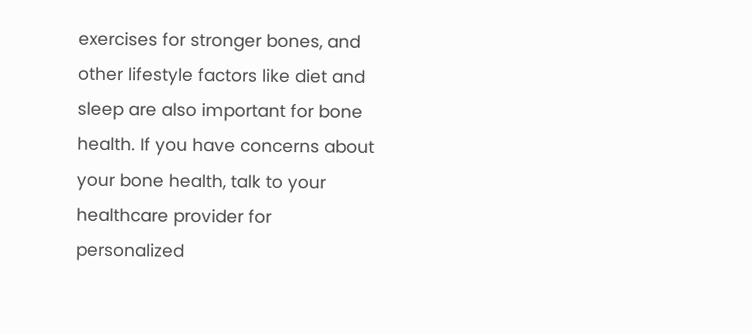exercises for stronger bones, and other lifestyle factors like diet and sleep are also important for bone health. If you have concerns about your bone health, talk to your healthcare provider for personalized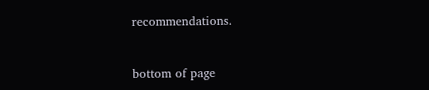recommendations.


bottom of page